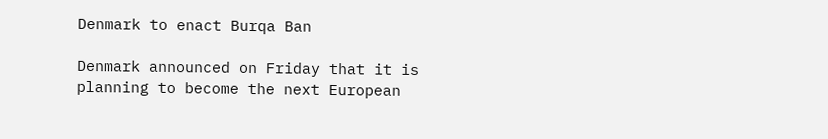Denmark to enact Burqa Ban

Denmark announced on Friday that it is planning to become the next European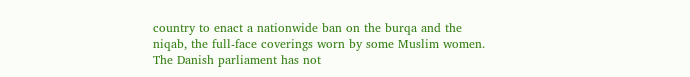country to enact a nationwide ban on the burqa and the niqab, the full-face coverings worn by some Muslim women. The Danish parliament has not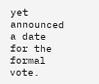yet announced a date for the formal vote.